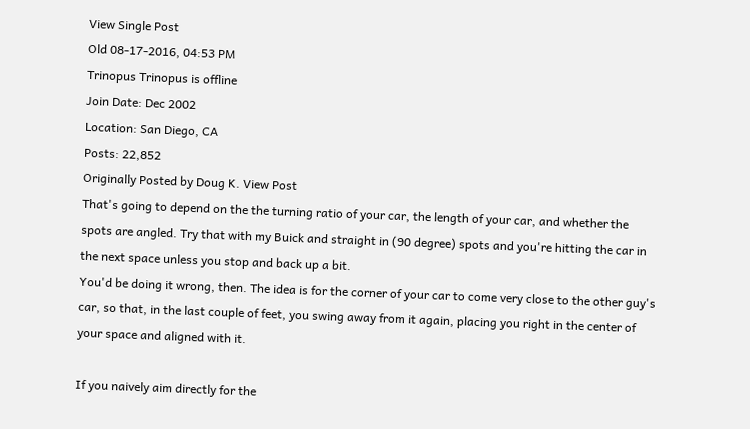View Single Post
Old 08-17-2016, 04:53 PM
Trinopus Trinopus is offline
Join Date: Dec 2002
Location: San Diego, CA
Posts: 22,852
Originally Posted by Doug K. View Post
That's going to depend on the the turning ratio of your car, the length of your car, and whether the spots are angled. Try that with my Buick and straight in (90 degree) spots and you're hitting the car in the next space unless you stop and back up a bit.
You'd be doing it wrong, then. The idea is for the corner of your car to come very close to the other guy's car, so that, in the last couple of feet, you swing away from it again, placing you right in the center of your space and aligned with it.

If you naively aim directly for the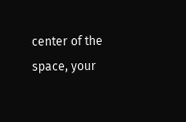center of the space, your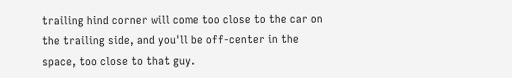trailing hind corner will come too close to the car on the trailing side, and you'll be off-center in the space, too close to that guy.